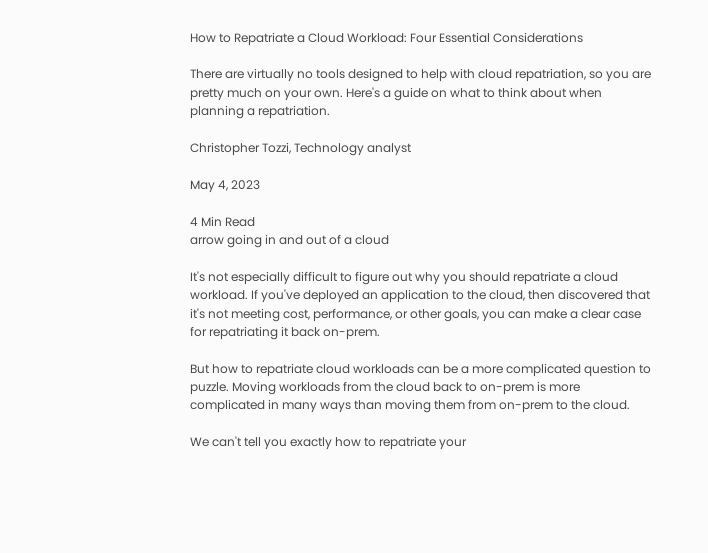How to Repatriate a Cloud Workload: Four Essential Considerations

There are virtually no tools designed to help with cloud repatriation, so you are pretty much on your own. Here's a guide on what to think about when planning a repatriation.

Christopher Tozzi, Technology analyst

May 4, 2023

4 Min Read
arrow going in and out of a cloud

It's not especially difficult to figure out why you should repatriate a cloud workload. If you've deployed an application to the cloud, then discovered that it's not meeting cost, performance, or other goals, you can make a clear case for repatriating it back on-prem.

But how to repatriate cloud workloads can be a more complicated question to puzzle. Moving workloads from the cloud back to on-prem is more complicated in many ways than moving them from on-prem to the cloud.

We can't tell you exactly how to repatriate your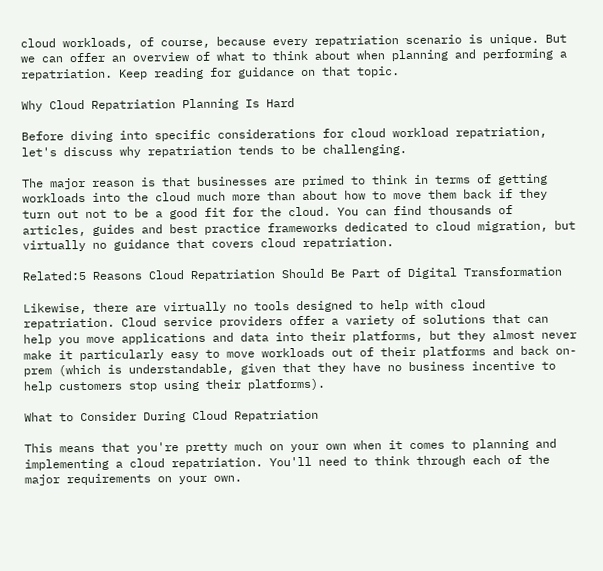cloud workloads, of course, because every repatriation scenario is unique. But we can offer an overview of what to think about when planning and performing a repatriation. Keep reading for guidance on that topic.

Why Cloud Repatriation Planning Is Hard

Before diving into specific considerations for cloud workload repatriation, let's discuss why repatriation tends to be challenging.

The major reason is that businesses are primed to think in terms of getting workloads into the cloud much more than about how to move them back if they turn out not to be a good fit for the cloud. You can find thousands of articles, guides and best practice frameworks dedicated to cloud migration, but virtually no guidance that covers cloud repatriation.

Related:5 Reasons Cloud Repatriation Should Be Part of Digital Transformation

Likewise, there are virtually no tools designed to help with cloud repatriation. Cloud service providers offer a variety of solutions that can help you move applications and data into their platforms, but they almost never make it particularly easy to move workloads out of their platforms and back on-prem (which is understandable, given that they have no business incentive to help customers stop using their platforms).

What to Consider During Cloud Repatriation

This means that you're pretty much on your own when it comes to planning and implementing a cloud repatriation. You'll need to think through each of the major requirements on your own.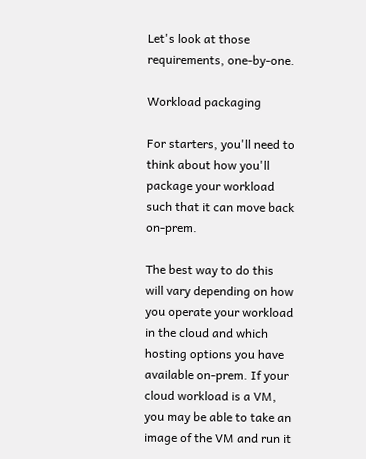Let's look at those requirements, one-by-one.

Workload packaging

For starters, you'll need to think about how you'll package your workload such that it can move back on-prem.

The best way to do this will vary depending on how you operate your workload in the cloud and which hosting options you have available on-prem. If your cloud workload is a VM, you may be able to take an image of the VM and run it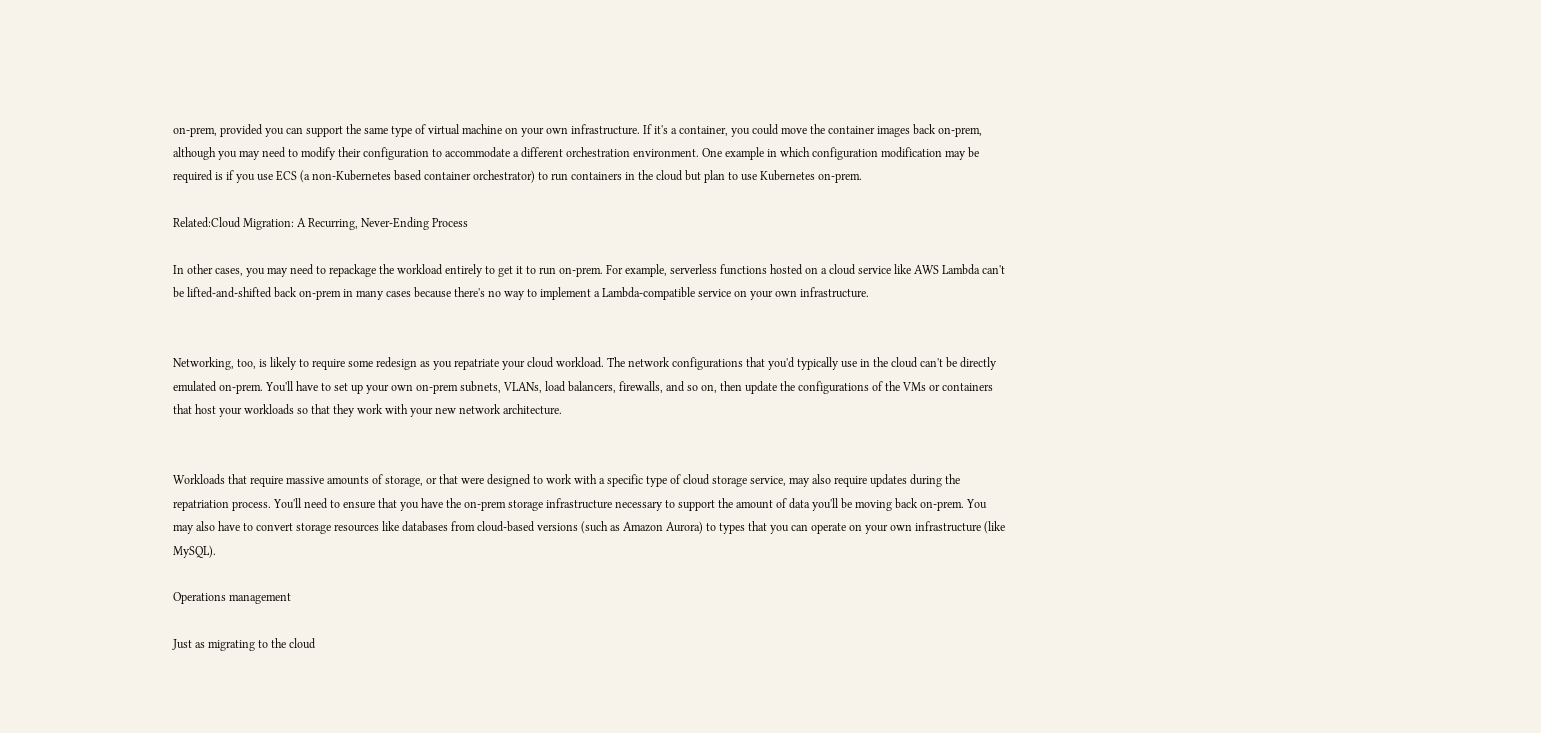on-prem, provided you can support the same type of virtual machine on your own infrastructure. If it's a container, you could move the container images back on-prem, although you may need to modify their configuration to accommodate a different orchestration environment. One example in which configuration modification may be required is if you use ECS (a non-Kubernetes based container orchestrator) to run containers in the cloud but plan to use Kubernetes on-prem.

Related:Cloud Migration: A Recurring, Never-Ending Process

In other cases, you may need to repackage the workload entirely to get it to run on-prem. For example, serverless functions hosted on a cloud service like AWS Lambda can't be lifted-and-shifted back on-prem in many cases because there's no way to implement a Lambda-compatible service on your own infrastructure.


Networking, too, is likely to require some redesign as you repatriate your cloud workload. The network configurations that you'd typically use in the cloud can't be directly emulated on-prem. You'll have to set up your own on-prem subnets, VLANs, load balancers, firewalls, and so on, then update the configurations of the VMs or containers that host your workloads so that they work with your new network architecture.


Workloads that require massive amounts of storage, or that were designed to work with a specific type of cloud storage service, may also require updates during the repatriation process. You'll need to ensure that you have the on-prem storage infrastructure necessary to support the amount of data you'll be moving back on-prem. You may also have to convert storage resources like databases from cloud-based versions (such as Amazon Aurora) to types that you can operate on your own infrastructure (like MySQL).

Operations management

Just as migrating to the cloud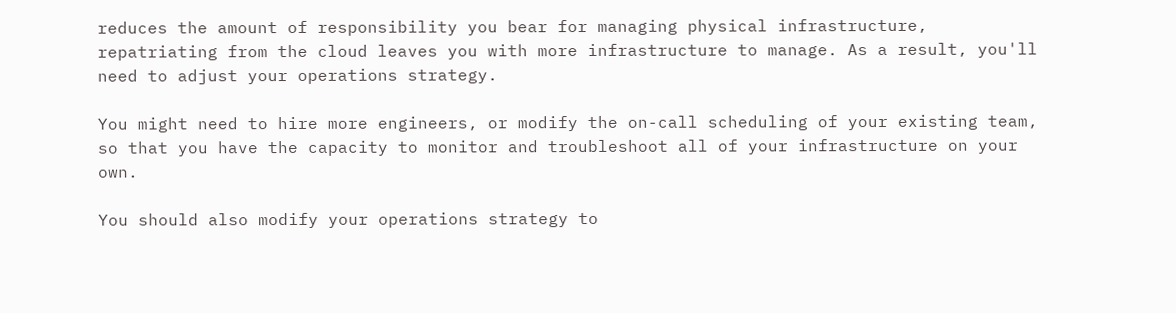reduces the amount of responsibility you bear for managing physical infrastructure, repatriating from the cloud leaves you with more infrastructure to manage. As a result, you'll need to adjust your operations strategy.

You might need to hire more engineers, or modify the on-call scheduling of your existing team, so that you have the capacity to monitor and troubleshoot all of your infrastructure on your own.

You should also modify your operations strategy to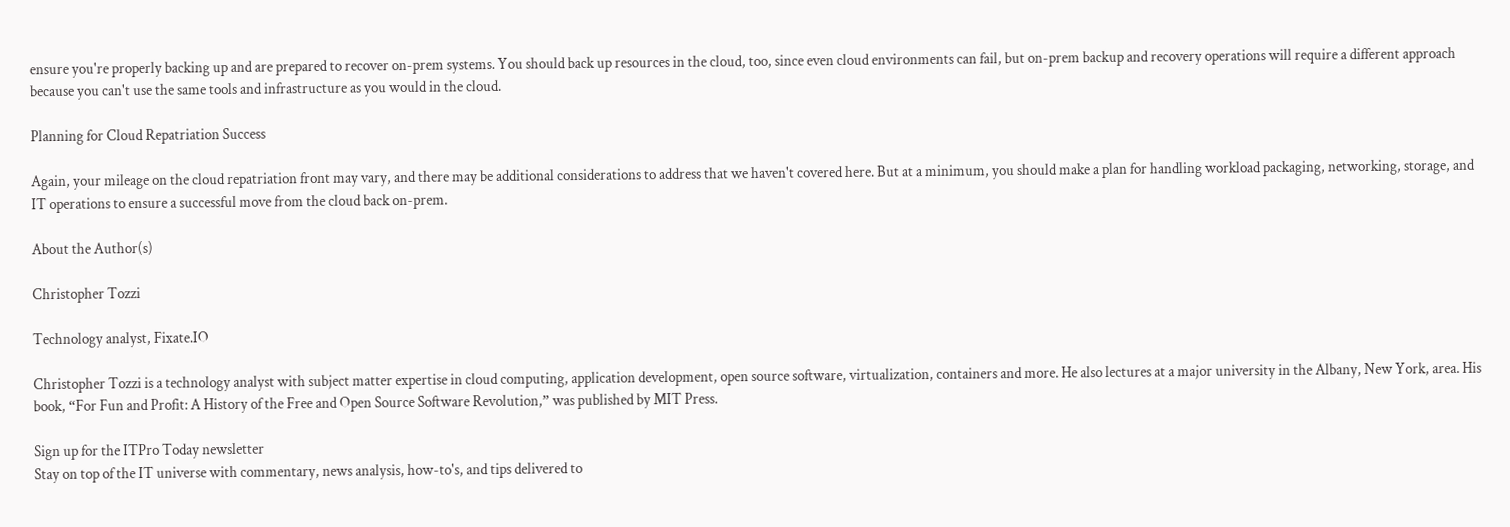ensure you're properly backing up and are prepared to recover on-prem systems. You should back up resources in the cloud, too, since even cloud environments can fail, but on-prem backup and recovery operations will require a different approach because you can't use the same tools and infrastructure as you would in the cloud.

Planning for Cloud Repatriation Success

Again, your mileage on the cloud repatriation front may vary, and there may be additional considerations to address that we haven't covered here. But at a minimum, you should make a plan for handling workload packaging, networking, storage, and IT operations to ensure a successful move from the cloud back on-prem.

About the Author(s)

Christopher Tozzi

Technology analyst, Fixate.IO

Christopher Tozzi is a technology analyst with subject matter expertise in cloud computing, application development, open source software, virtualization, containers and more. He also lectures at a major university in the Albany, New York, area. His book, “For Fun and Profit: A History of the Free and Open Source Software Revolution,” was published by MIT Press.

Sign up for the ITPro Today newsletter
Stay on top of the IT universe with commentary, news analysis, how-to's, and tips delivered to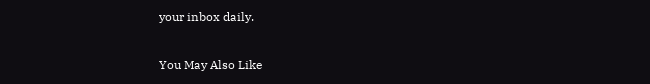your inbox daily.

You May Also Like